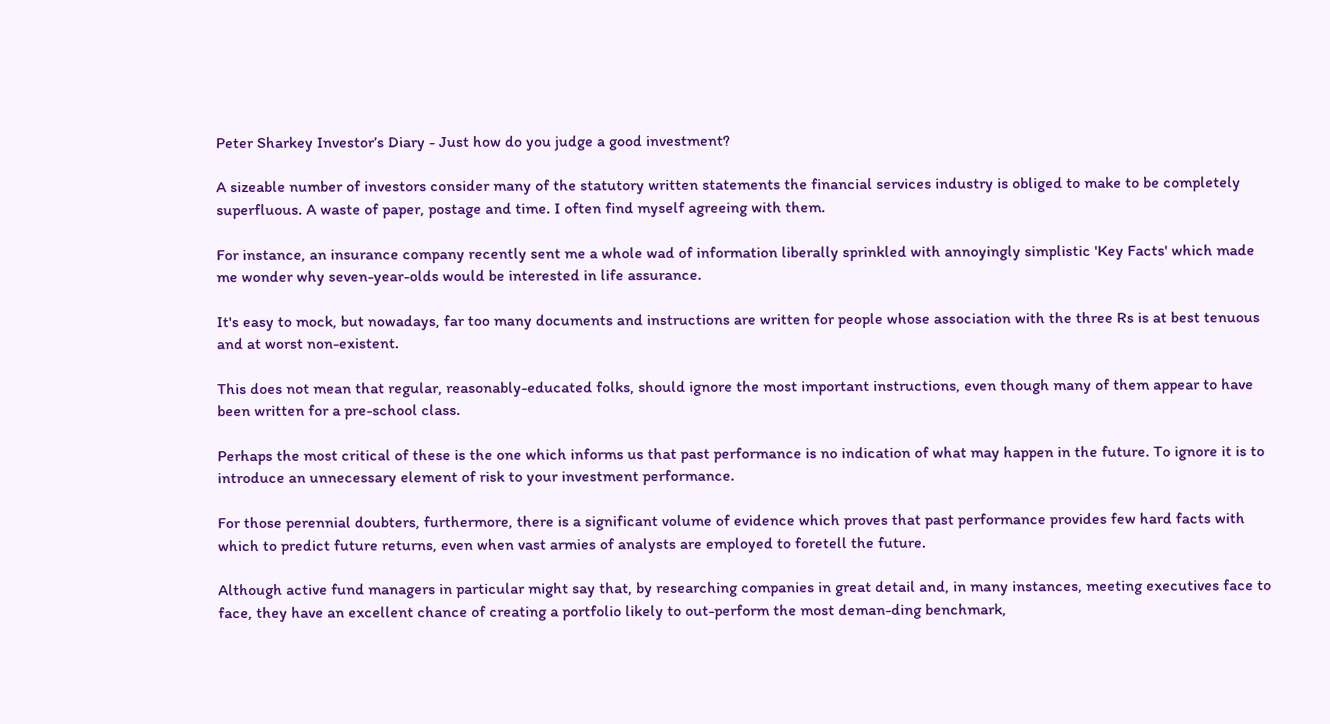Peter Sharkey Investor’s Diary - Just how do you judge a good investment?

A sizeable number of investors consider many of the statutory written statements the financial services industry is obliged to make to be completely superfluous. A waste of paper, postage and time. I often find myself agreeing with them.

For instance, an insurance company recently sent me a whole wad of information liberally sprinkled with annoyingly simplistic 'Key Facts' which made me wonder why seven-year-olds would be interested in life assurance.

It's easy to mock, but nowadays, far too many documents and instructions are written for people whose association with the three Rs is at best tenuous and at worst non-existent.

This does not mean that regular, reasonably-educated folks, should ignore the most important instructions, even though many of them appear to have been written for a pre-school class.

Perhaps the most critical of these is the one which informs us that past performance is no indication of what may happen in the future. To ignore it is to introduce an unnecessary element of risk to your investment performance.

For those perennial doubters, furthermore, there is a significant volume of evidence which proves that past performance provides few hard facts with which to predict future returns, even when vast armies of analysts are employed to foretell the future.

Although active fund managers in particular might say that, by researching companies in great detail and, in many instances, meeting executives face to face, they have an excellent chance of creating a portfolio likely to out-perform the most deman-ding benchmark,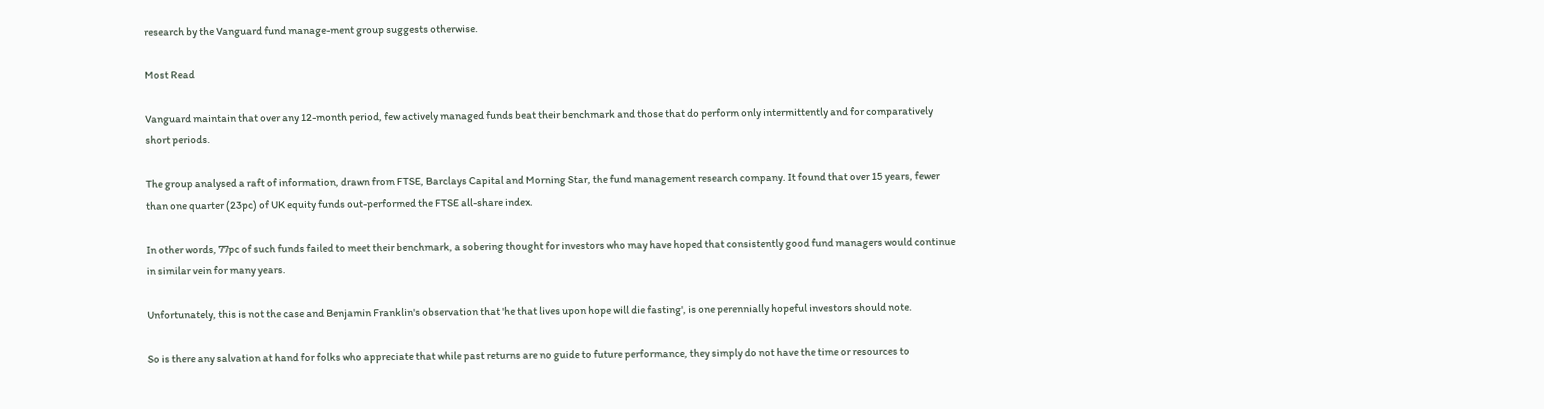research by the Vanguard fund manage-ment group suggests otherwise.

Most Read

Vanguard maintain that over any 12-month period, few actively managed funds beat their benchmark and those that do perform only intermittently and for comparatively short periods.

The group analysed a raft of information, drawn from FTSE, Barclays Capital and Morning Star, the fund management research company. It found that over 15 years, fewer than one quarter (23pc) of UK equity funds out-performed the FTSE all-share index.

In other words, 77pc of such funds failed to meet their benchmark, a sobering thought for investors who may have hoped that consistently good fund managers would continue in similar vein for many years.

Unfortunately, this is not the case and Benjamin Franklin's observation that 'he that lives upon hope will die fasting', is one perennially hopeful investors should note.

So is there any salvation at hand for folks who appreciate that while past returns are no guide to future performance, they simply do not have the time or resources to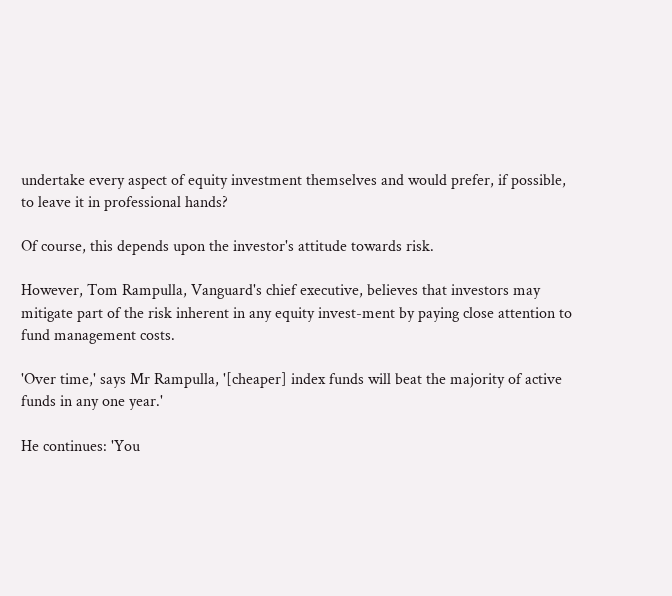undertake every aspect of equity investment themselves and would prefer, if possible, to leave it in professional hands?

Of course, this depends upon the investor's attitude towards risk.

However, Tom Rampulla, Vanguard's chief executive, believes that investors may mitigate part of the risk inherent in any equity invest-ment by paying close attention to fund management costs.

'Over time,' says Mr Rampulla, '[cheaper] index funds will beat the majority of active funds in any one year.'

He continues: 'You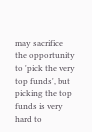may sacrifice the opportunity to 'pick the very top funds', but picking the top funds is very hard to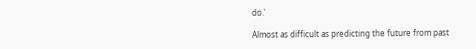do.'

Almost as difficult as predicting the future from past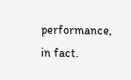performance, in fact.